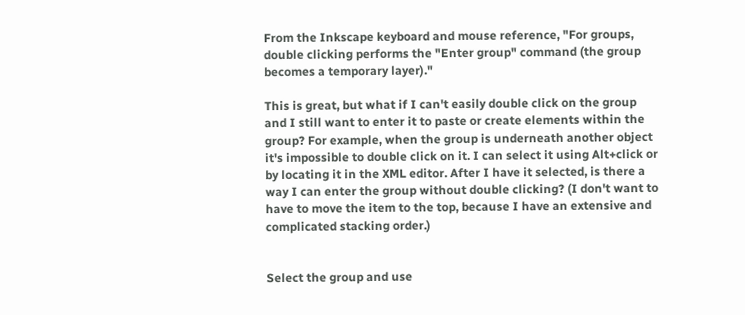From the Inkscape keyboard and mouse reference, "For groups, double clicking performs the "Enter group" command (the group becomes a temporary layer)."

This is great, but what if I can't easily double click on the group and I still want to enter it to paste or create elements within the group? For example, when the group is underneath another object it's impossible to double click on it. I can select it using Alt+click or by locating it in the XML editor. After I have it selected, is there a way I can enter the group without double clicking? (I don't want to have to move the item to the top, because I have an extensive and complicated stacking order.)


Select the group and use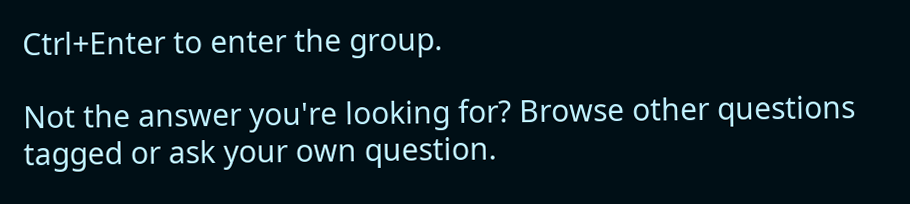Ctrl+Enter to enter the group.

Not the answer you're looking for? Browse other questions tagged or ask your own question.